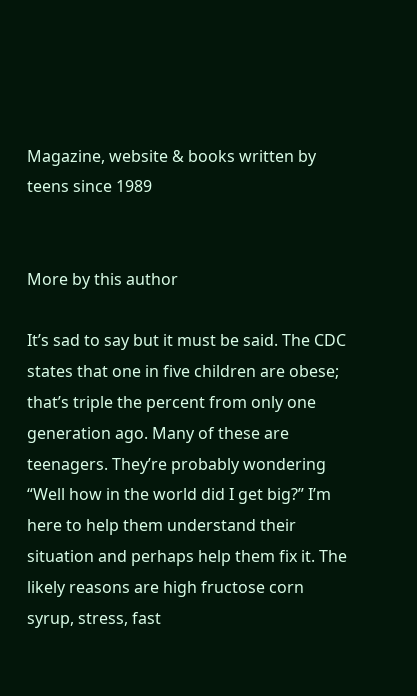Magazine, website & books written by teens since 1989


More by this author

It’s sad to say but it must be said. The CDC states that one in five children are obese; that’s triple the percent from only one generation ago. Many of these are teenagers. They’re probably wondering “Well how in the world did I get big?” I’m here to help them understand their situation and perhaps help them fix it. The likely reasons are high fructose corn syrup, stress, fast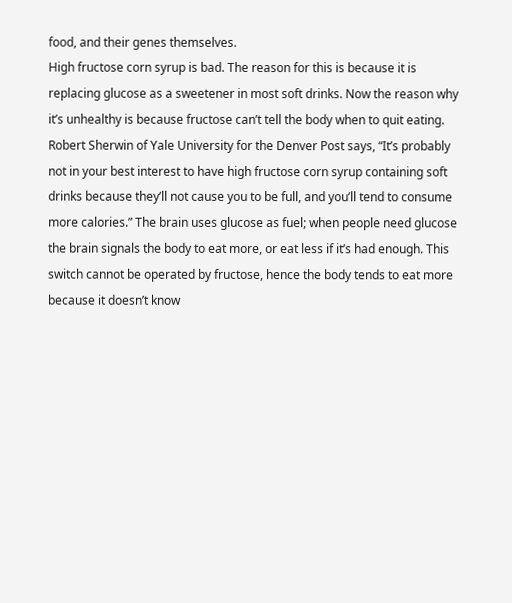food, and their genes themselves.
High fructose corn syrup is bad. The reason for this is because it is replacing glucose as a sweetener in most soft drinks. Now the reason why it’s unhealthy is because fructose can’t tell the body when to quit eating. Robert Sherwin of Yale University for the Denver Post says, “It’s probably not in your best interest to have high fructose corn syrup containing soft drinks because they’ll not cause you to be full, and you’ll tend to consume more calories.” The brain uses glucose as fuel; when people need glucose the brain signals the body to eat more, or eat less if it’s had enough. This switch cannot be operated by fructose, hence the body tends to eat more because it doesn’t know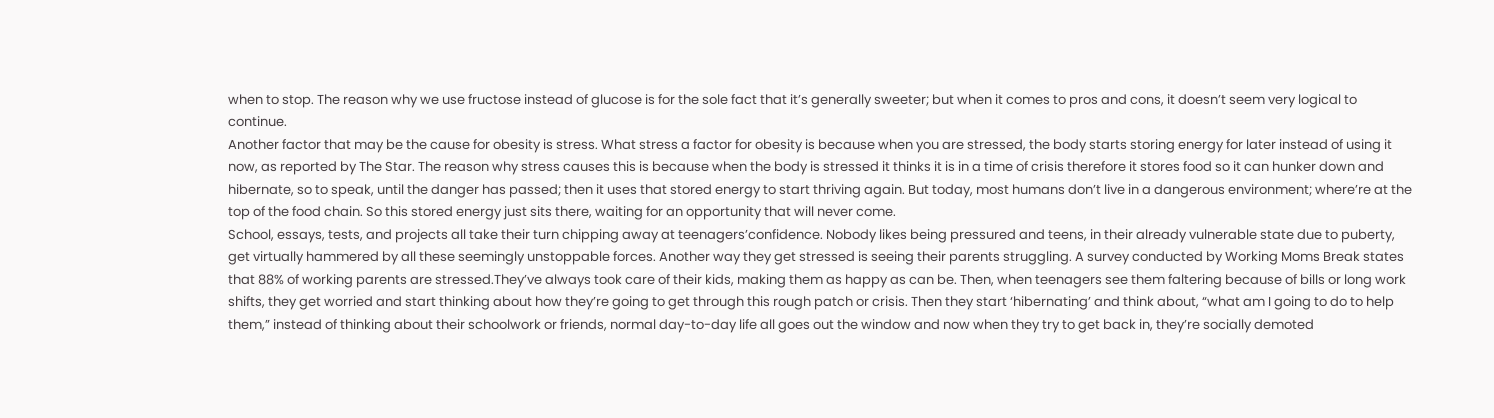when to stop. The reason why we use fructose instead of glucose is for the sole fact that it’s generally sweeter; but when it comes to pros and cons, it doesn’t seem very logical to continue.
Another factor that may be the cause for obesity is stress. What stress a factor for obesity is because when you are stressed, the body starts storing energy for later instead of using it now, as reported by The Star. The reason why stress causes this is because when the body is stressed it thinks it is in a time of crisis therefore it stores food so it can hunker down and hibernate, so to speak, until the danger has passed; then it uses that stored energy to start thriving again. But today, most humans don’t live in a dangerous environment; where’re at the top of the food chain. So this stored energy just sits there, waiting for an opportunity that will never come.
School, essays, tests, and projects all take their turn chipping away at teenagers’confidence. Nobody likes being pressured and teens, in their already vulnerable state due to puberty, get virtually hammered by all these seemingly unstoppable forces. Another way they get stressed is seeing their parents struggling. A survey conducted by Working Moms Break states that 88% of working parents are stressed.They’ve always took care of their kids, making them as happy as can be. Then, when teenagers see them faltering because of bills or long work shifts, they get worried and start thinking about how they’re going to get through this rough patch or crisis. Then they start ‘hibernating’ and think about, “what am I going to do to help them,” instead of thinking about their schoolwork or friends, normal day-to-day life all goes out the window and now when they try to get back in, they’re socially demoted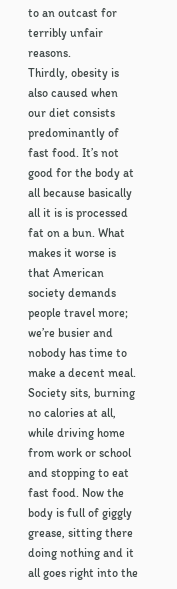to an outcast for terribly unfair reasons.
Thirdly, obesity is also caused when our diet consists predominantly of fast food. It’s not good for the body at all because basically all it is is processed fat on a bun. What makes it worse is that American society demands people travel more; we’re busier and nobody has time to make a decent meal. Society sits, burning no calories at all, while driving home from work or school and stopping to eat fast food. Now the body is full of giggly grease, sitting there doing nothing and it all goes right into the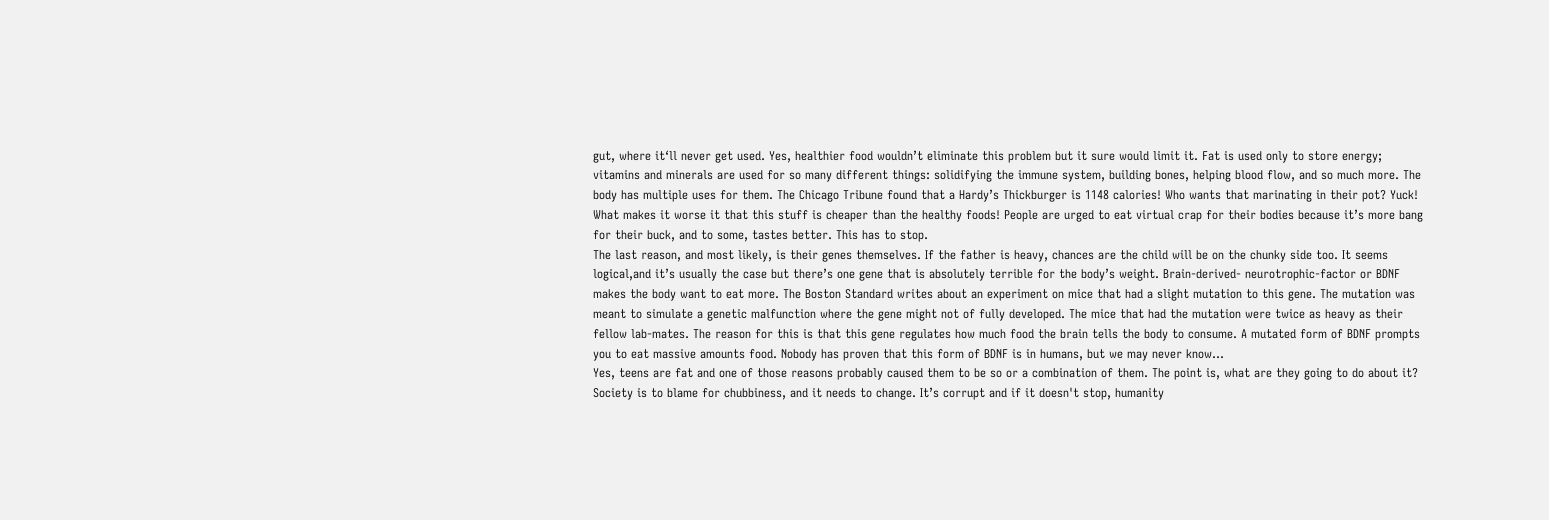gut, where it‘ll never get used. Yes, healthier food wouldn’t eliminate this problem but it sure would limit it. Fat is used only to store energy; vitamins and minerals are used for so many different things: solidifying the immune system, building bones, helping blood flow, and so much more. The body has multiple uses for them. The Chicago Tribune found that a Hardy’s Thickburger is 1148 calories! Who wants that marinating in their pot? Yuck! What makes it worse it that this stuff is cheaper than the healthy foods! People are urged to eat virtual crap for their bodies because it’s more bang for their buck, and to some, tastes better. This has to stop.
The last reason, and most likely, is their genes themselves. If the father is heavy, chances are the child will be on the chunky side too. It seems logical,and it’s usually the case but there’s one gene that is absolutely terrible for the body’s weight. Brain-derived- neurotrophic-factor or BDNF makes the body want to eat more. The Boston Standard writes about an experiment on mice that had a slight mutation to this gene. The mutation was meant to simulate a genetic malfunction where the gene might not of fully developed. The mice that had the mutation were twice as heavy as their fellow lab-mates. The reason for this is that this gene regulates how much food the brain tells the body to consume. A mutated form of BDNF prompts you to eat massive amounts food. Nobody has proven that this form of BDNF is in humans, but we may never know...
Yes, teens are fat and one of those reasons probably caused them to be so or a combination of them. The point is, what are they going to do about it? Society is to blame for chubbiness, and it needs to change. It’s corrupt and if it doesn't stop, humanity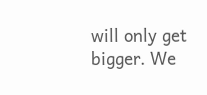will only get bigger. We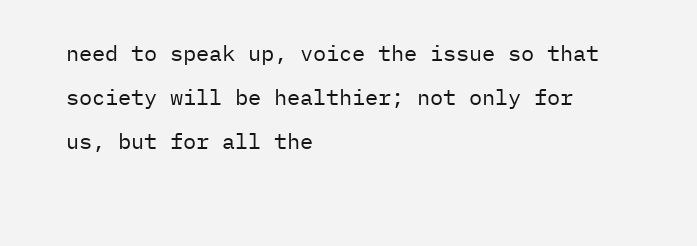need to speak up, voice the issue so that society will be healthier; not only for us, but for all the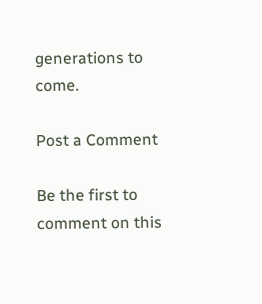generations to come.

Post a Comment

Be the first to comment on this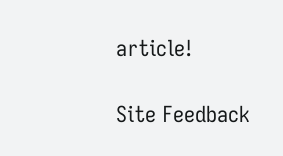article!

Site Feedback